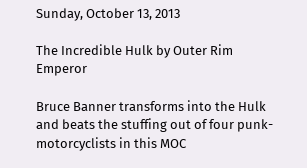Sunday, October 13, 2013

The Incredible Hulk by Outer Rim Emperor

Bruce Banner transforms into the Hulk and beats the stuffing out of four punk-motorcyclists in this MOC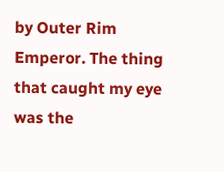by Outer Rim Emperor. The thing that caught my eye was the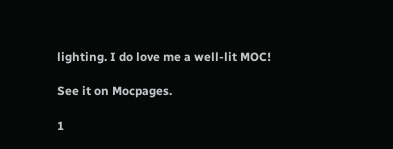lighting. I do love me a well-lit MOC!

See it on Mocpages.

1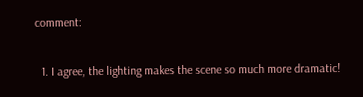comment:

  1. I agree, the lighting makes the scene so much more dramatic!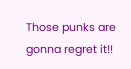Those punks are gonna regret it!!